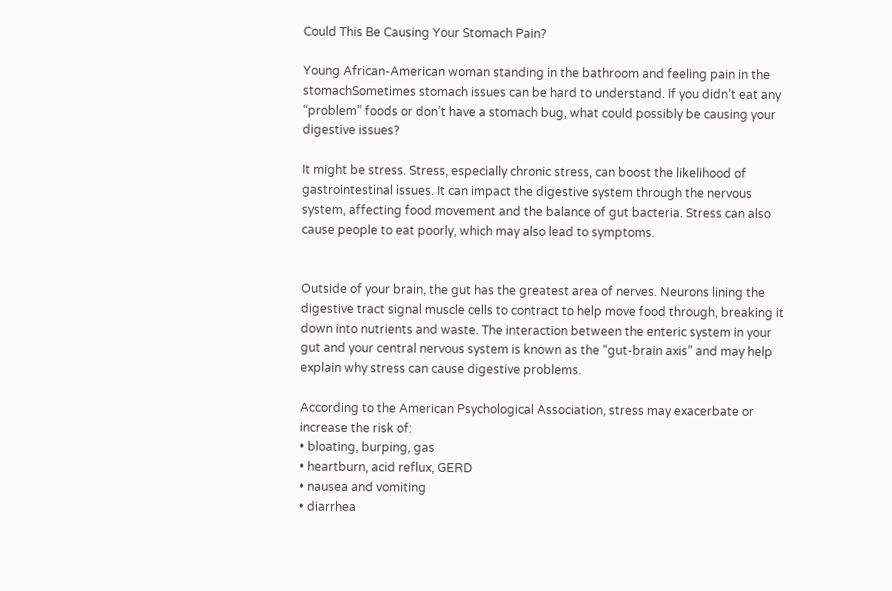Could This Be Causing Your Stomach Pain?

Young African-American woman standing in the bathroom and feeling pain in the stomachSometimes stomach issues can be hard to understand. If you didn’t eat any “problem” foods or don’t have a stomach bug, what could possibly be causing your digestive issues?

It might be stress. Stress, especially chronic stress, can boost the likelihood of gastrointestinal issues. It can impact the digestive system through the nervous system, affecting food movement and the balance of gut bacteria. Stress can also cause people to eat poorly, which may also lead to symptoms.


Outside of your brain, the gut has the greatest area of nerves. Neurons lining the digestive tract signal muscle cells to contract to help move food through, breaking it down into nutrients and waste. The interaction between the enteric system in your gut and your central nervous system is known as the “gut-brain axis” and may help explain why stress can cause digestive problems.

According to the American Psychological Association, stress may exacerbate or increase the risk of:
• bloating, burping, gas
• heartburn, acid reflux, GERD
• nausea and vomiting
• diarrhea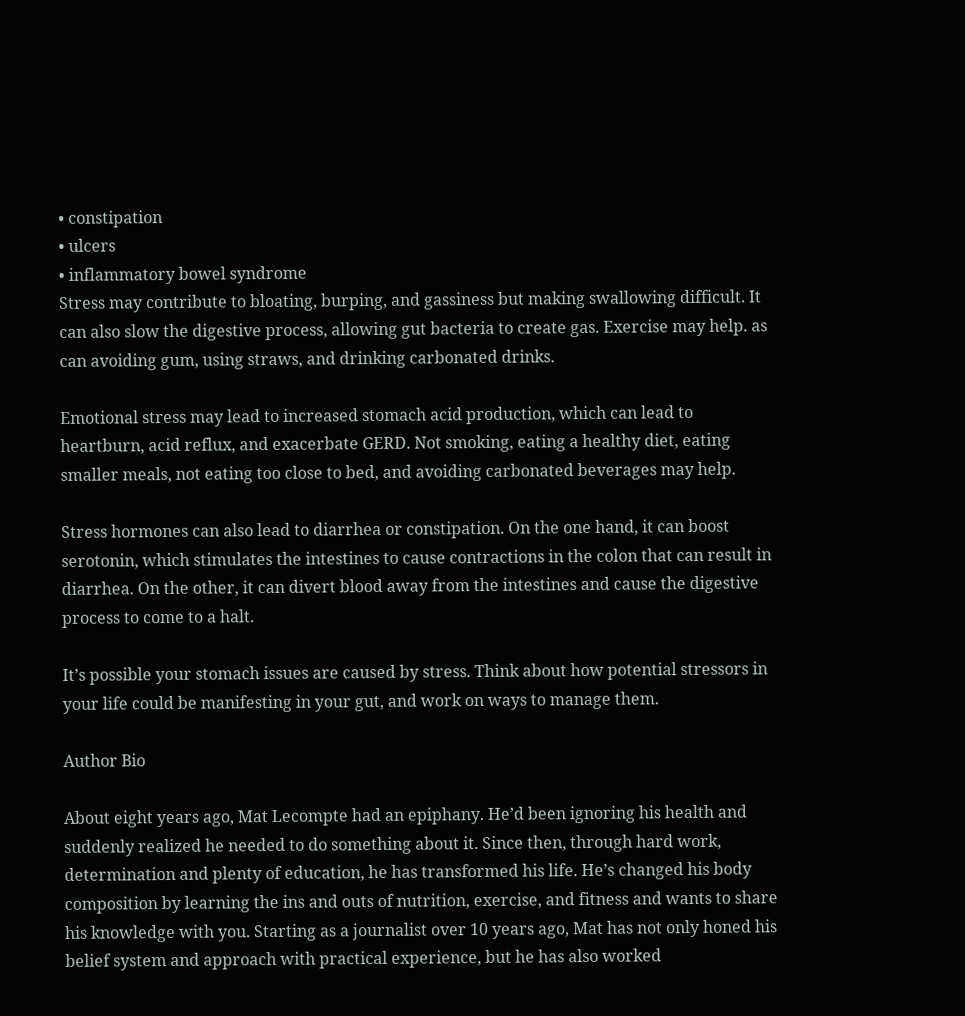• constipation
• ulcers
• inflammatory bowel syndrome
Stress may contribute to bloating, burping, and gassiness but making swallowing difficult. It can also slow the digestive process, allowing gut bacteria to create gas. Exercise may help. as can avoiding gum, using straws, and drinking carbonated drinks.

Emotional stress may lead to increased stomach acid production, which can lead to heartburn, acid reflux, and exacerbate GERD. Not smoking, eating a healthy diet, eating smaller meals, not eating too close to bed, and avoiding carbonated beverages may help.

Stress hormones can also lead to diarrhea or constipation. On the one hand, it can boost serotonin, which stimulates the intestines to cause contractions in the colon that can result in diarrhea. On the other, it can divert blood away from the intestines and cause the digestive process to come to a halt.

It’s possible your stomach issues are caused by stress. Think about how potential stressors in your life could be manifesting in your gut, and work on ways to manage them.

Author Bio

About eight years ago, Mat Lecompte had an epiphany. He’d been ignoring his health and suddenly realized he needed to do something about it. Since then, through hard work, determination and plenty of education, he has transformed his life. He’s changed his body composition by learning the ins and outs of nutrition, exercise, and fitness and wants to share his knowledge with you. Starting as a journalist over 10 years ago, Mat has not only honed his belief system and approach with practical experience, but he has also worked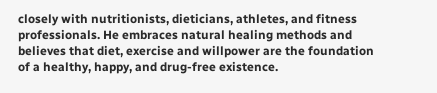closely with nutritionists, dieticians, athletes, and fitness professionals. He embraces natural healing methods and believes that diet, exercise and willpower are the foundation of a healthy, happy, and drug-free existence.